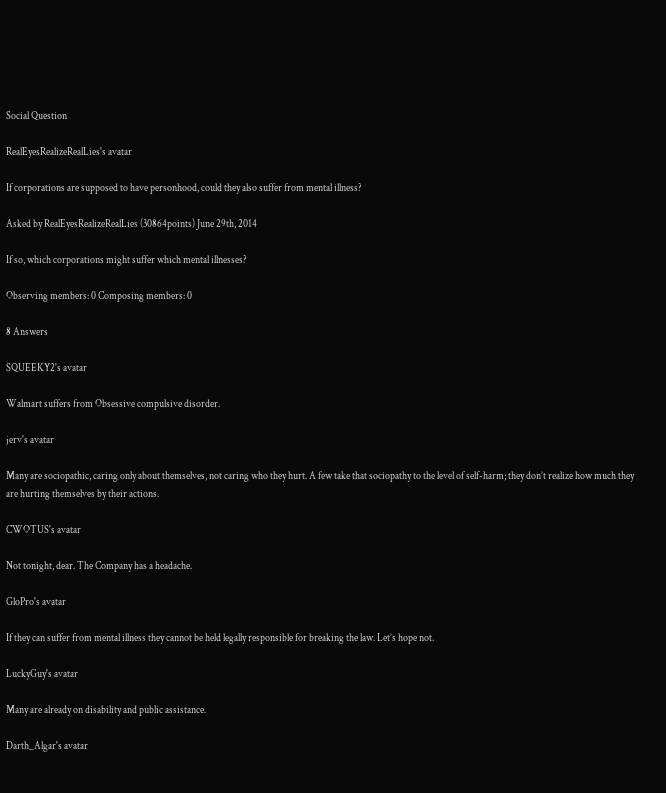Social Question

RealEyesRealizeRealLies's avatar

If corporations are supposed to have personhood, could they also suffer from mental illness?

Asked by RealEyesRealizeRealLies (30864points) June 29th, 2014

If so, which corporations might suffer which mental illnesses?

Observing members: 0 Composing members: 0

8 Answers

SQUEEKY2's avatar

Walmart suffers from Obsessive compulsive disorder.

jerv's avatar

Many are sociopathic, caring only about themselves, not caring who they hurt. A few take that sociopathy to the level of self-harm; they don’t realize how much they are hurting themselves by their actions.

CWOTUS's avatar

Not tonight, dear. The Company has a headache.

GloPro's avatar

If they can suffer from mental illness they cannot be held legally responsible for breaking the law. Let’s hope not.

LuckyGuy's avatar

Many are already on disability and public assistance.

Darth_Algar's avatar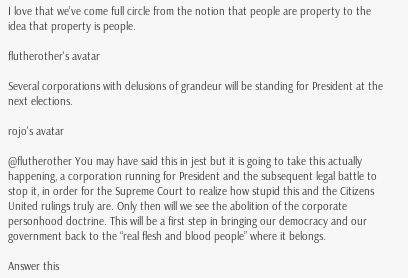I love that we’ve come full circle from the notion that people are property to the idea that property is people.

flutherother's avatar

Several corporations with delusions of grandeur will be standing for President at the next elections.

rojo's avatar

@flutherother You may have said this in jest but it is going to take this actually happening, a corporation running for President and the subsequent legal battle to stop it, in order for the Supreme Court to realize how stupid this and the Citizens United rulings truly are. Only then will we see the abolition of the corporate personhood doctrine. This will be a first step in bringing our democracy and our government back to the “real flesh and blood people” where it belongs.

Answer this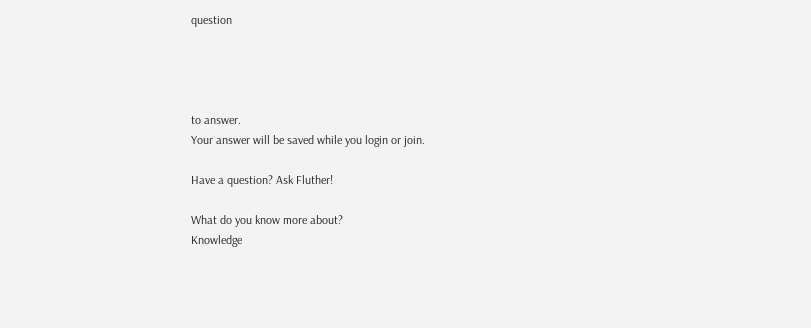question




to answer.
Your answer will be saved while you login or join.

Have a question? Ask Fluther!

What do you know more about?
Knowledge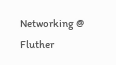Networking @ Fluther